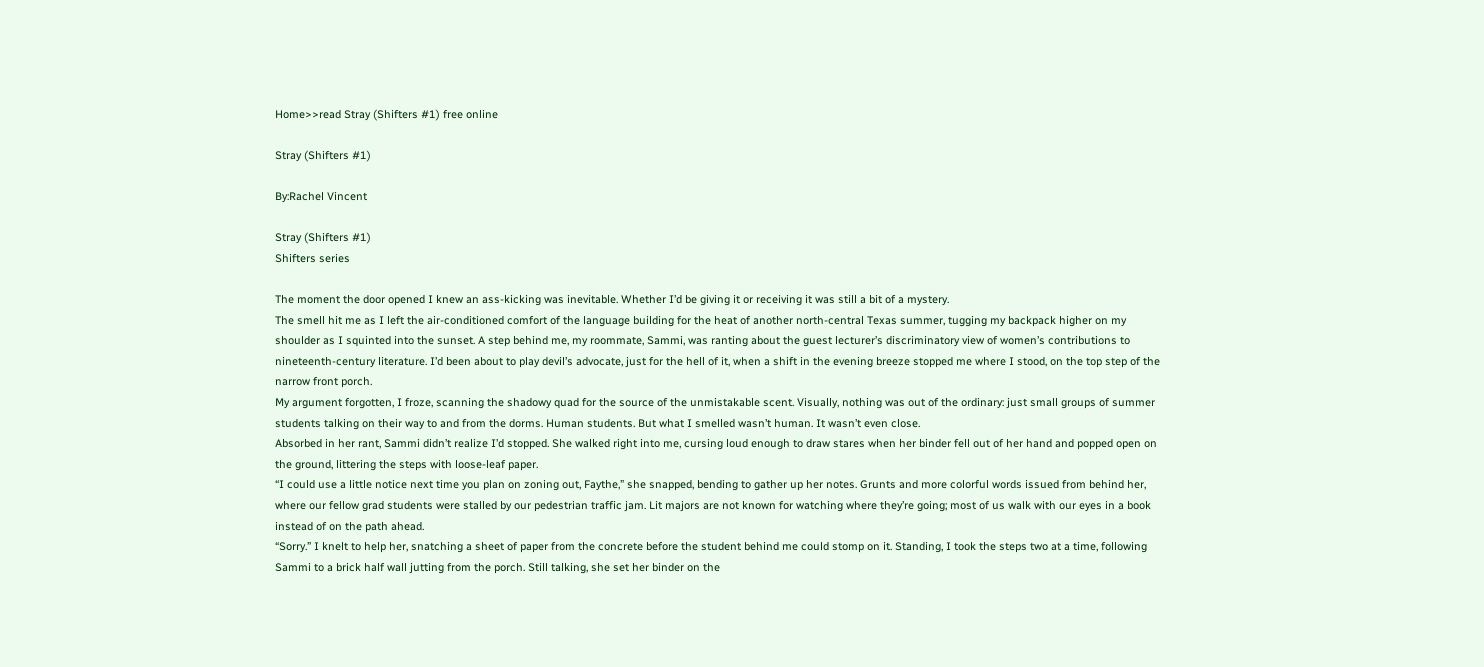Home>>read Stray (Shifters #1) free online

Stray (Shifters #1)

By:Rachel Vincent

Stray (Shifters #1)
Shifters series

The moment the door opened I knew an ass-kicking was inevitable. Whether I’d be giving it or receiving it was still a bit of a mystery.
The smell hit me as I left the air-conditioned comfort of the language building for the heat of another north-central Texas summer, tugging my backpack higher on my shoulder as I squinted into the sunset. A step behind me, my roommate, Sammi, was ranting about the guest lecturer’s discriminatory view of women’s contributions to nineteenth-century literature. I’d been about to play devil’s advocate, just for the hell of it, when a shift in the evening breeze stopped me where I stood, on the top step of the narrow front porch.
My argument forgotten, I froze, scanning the shadowy quad for the source of the unmistakable scent. Visually, nothing was out of the ordinary: just small groups of summer students talking on their way to and from the dorms. Human students. But what I smelled wasn’t human. It wasn’t even close.
Absorbed in her rant, Sammi didn’t realize I’d stopped. She walked right into me, cursing loud enough to draw stares when her binder fell out of her hand and popped open on the ground, littering the steps with loose-leaf paper.
“I could use a little notice next time you plan on zoning out, Faythe,” she snapped, bending to gather up her notes. Grunts and more colorful words issued from behind her, where our fellow grad students were stalled by our pedestrian traffic jam. Lit majors are not known for watching where they’re going; most of us walk with our eyes in a book instead of on the path ahead.
“Sorry.” I knelt to help her, snatching a sheet of paper from the concrete before the student behind me could stomp on it. Standing, I took the steps two at a time, following Sammi to a brick half wall jutting from the porch. Still talking, she set her binder on the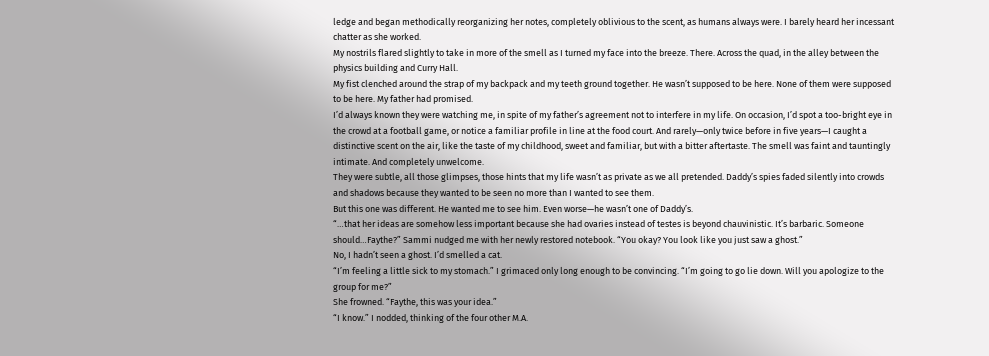ledge and began methodically reorganizing her notes, completely oblivious to the scent, as humans always were. I barely heard her incessant chatter as she worked.
My nostrils flared slightly to take in more of the smell as I turned my face into the breeze. There. Across the quad, in the alley between the physics building and Curry Hall.
My fist clenched around the strap of my backpack and my teeth ground together. He wasn’t supposed to be here. None of them were supposed to be here. My father had promised.
I’d always known they were watching me, in spite of my father’s agreement not to interfere in my life. On occasion, I’d spot a too-bright eye in the crowd at a football game, or notice a familiar profile in line at the food court. And rarely—only twice before in five years—I caught a distinctive scent on the air, like the taste of my childhood, sweet and familiar, but with a bitter aftertaste. The smell was faint and tauntingly intimate. And completely unwelcome.
They were subtle, all those glimpses, those hints that my life wasn’t as private as we all pretended. Daddy’s spies faded silently into crowds and shadows because they wanted to be seen no more than I wanted to see them.
But this one was different. He wanted me to see him. Even worse—he wasn’t one of Daddy’s.
“…that her ideas are somehow less important because she had ovaries instead of testes is beyond chauvinistic. It’s barbaric. Someone should…Faythe?” Sammi nudged me with her newly restored notebook. “You okay? You look like you just saw a ghost.”
No, I hadn’t seen a ghost. I’d smelled a cat.
“I’m feeling a little sick to my stomach.” I grimaced only long enough to be convincing. “I’m going to go lie down. Will you apologize to the group for me?”
She frowned. “Faythe, this was your idea.”
“I know.” I nodded, thinking of the four other M.A.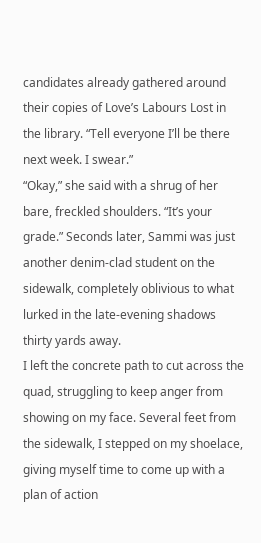candidates already gathered around their copies of Love’s Labours Lost in the library. “Tell everyone I’ll be there next week. I swear.”
“Okay,” she said with a shrug of her bare, freckled shoulders. “It’s your grade.” Seconds later, Sammi was just another denim-clad student on the sidewalk, completely oblivious to what lurked in the late-evening shadows thirty yards away.
I left the concrete path to cut across the quad, struggling to keep anger from showing on my face. Several feet from the sidewalk, I stepped on my shoelace, giving myself time to come up with a plan of action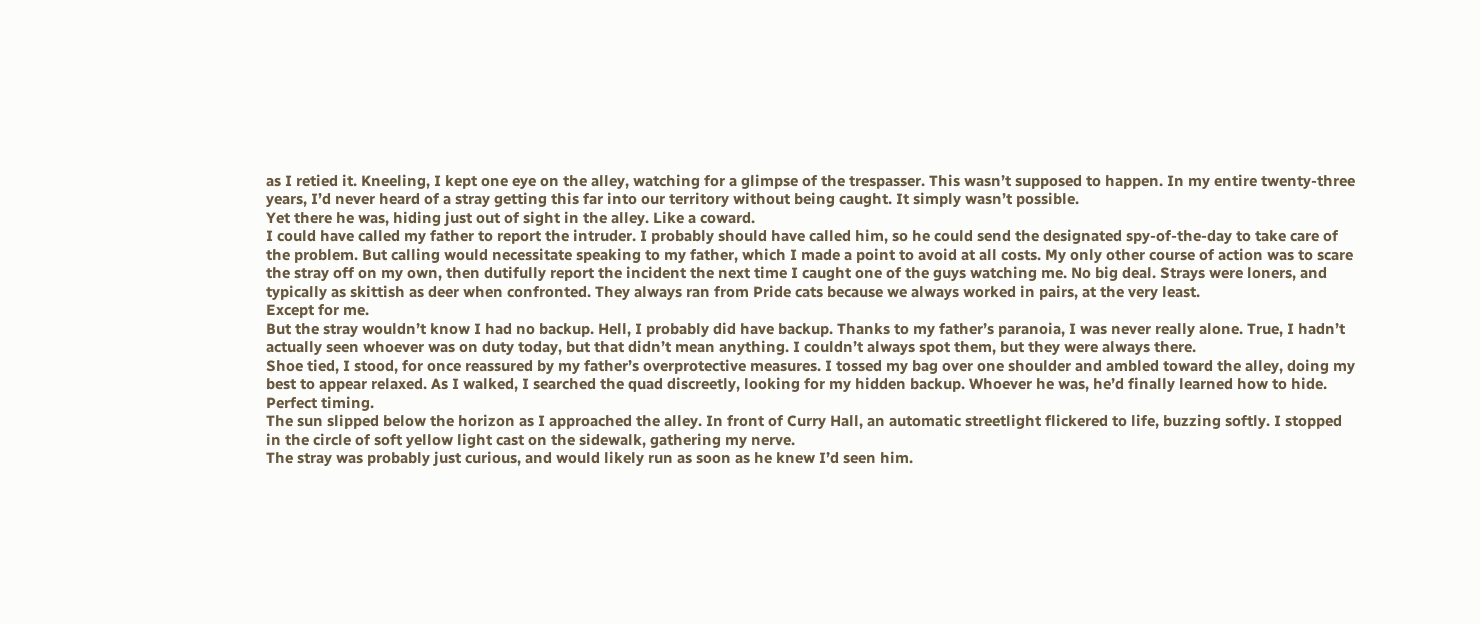as I retied it. Kneeling, I kept one eye on the alley, watching for a glimpse of the trespasser. This wasn’t supposed to happen. In my entire twenty-three years, I’d never heard of a stray getting this far into our territory without being caught. It simply wasn’t possible.
Yet there he was, hiding just out of sight in the alley. Like a coward.
I could have called my father to report the intruder. I probably should have called him, so he could send the designated spy-of-the-day to take care of the problem. But calling would necessitate speaking to my father, which I made a point to avoid at all costs. My only other course of action was to scare the stray off on my own, then dutifully report the incident the next time I caught one of the guys watching me. No big deal. Strays were loners, and typically as skittish as deer when confronted. They always ran from Pride cats because we always worked in pairs, at the very least.
Except for me.
But the stray wouldn’t know I had no backup. Hell, I probably did have backup. Thanks to my father’s paranoia, I was never really alone. True, I hadn’t actually seen whoever was on duty today, but that didn’t mean anything. I couldn’t always spot them, but they were always there.
Shoe tied, I stood, for once reassured by my father’s overprotective measures. I tossed my bag over one shoulder and ambled toward the alley, doing my best to appear relaxed. As I walked, I searched the quad discreetly, looking for my hidden backup. Whoever he was, he’d finally learned how to hide. Perfect timing.
The sun slipped below the horizon as I approached the alley. In front of Curry Hall, an automatic streetlight flickered to life, buzzing softly. I stopped in the circle of soft yellow light cast on the sidewalk, gathering my nerve.
The stray was probably just curious, and would likely run as soon as he knew I’d seen him.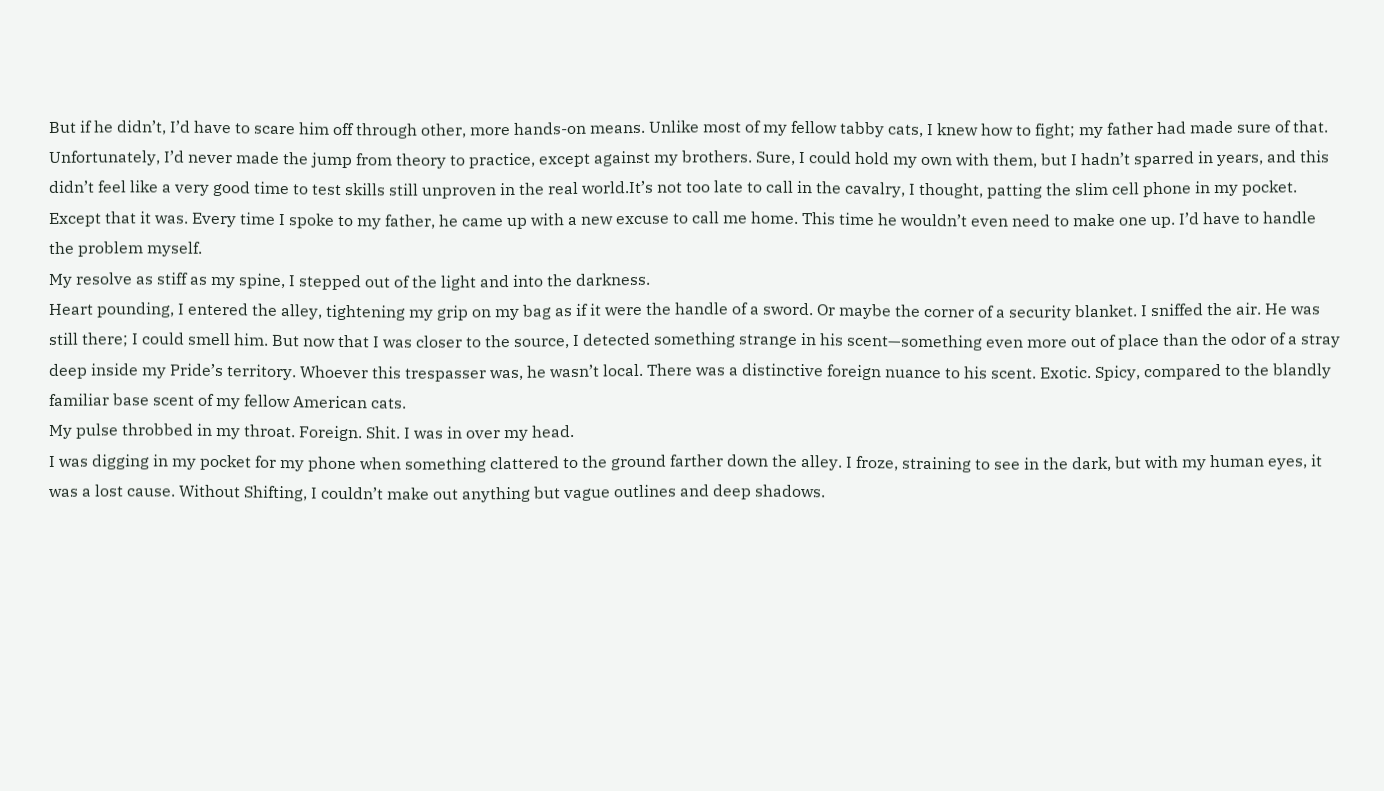But if he didn’t, I’d have to scare him off through other, more hands-on means. Unlike most of my fellow tabby cats, I knew how to fight; my father had made sure of that. Unfortunately, I’d never made the jump from theory to practice, except against my brothers. Sure, I could hold my own with them, but I hadn’t sparred in years, and this didn’t feel like a very good time to test skills still unproven in the real world.It’s not too late to call in the cavalry, I thought, patting the slim cell phone in my pocket. Except that it was. Every time I spoke to my father, he came up with a new excuse to call me home. This time he wouldn’t even need to make one up. I’d have to handle the problem myself.
My resolve as stiff as my spine, I stepped out of the light and into the darkness.
Heart pounding, I entered the alley, tightening my grip on my bag as if it were the handle of a sword. Or maybe the corner of a security blanket. I sniffed the air. He was still there; I could smell him. But now that I was closer to the source, I detected something strange in his scent—something even more out of place than the odor of a stray deep inside my Pride’s territory. Whoever this trespasser was, he wasn’t local. There was a distinctive foreign nuance to his scent. Exotic. Spicy, compared to the blandly familiar base scent of my fellow American cats.
My pulse throbbed in my throat. Foreign. Shit. I was in over my head.
I was digging in my pocket for my phone when something clattered to the ground farther down the alley. I froze, straining to see in the dark, but with my human eyes, it was a lost cause. Without Shifting, I couldn’t make out anything but vague outlines and deep shadows.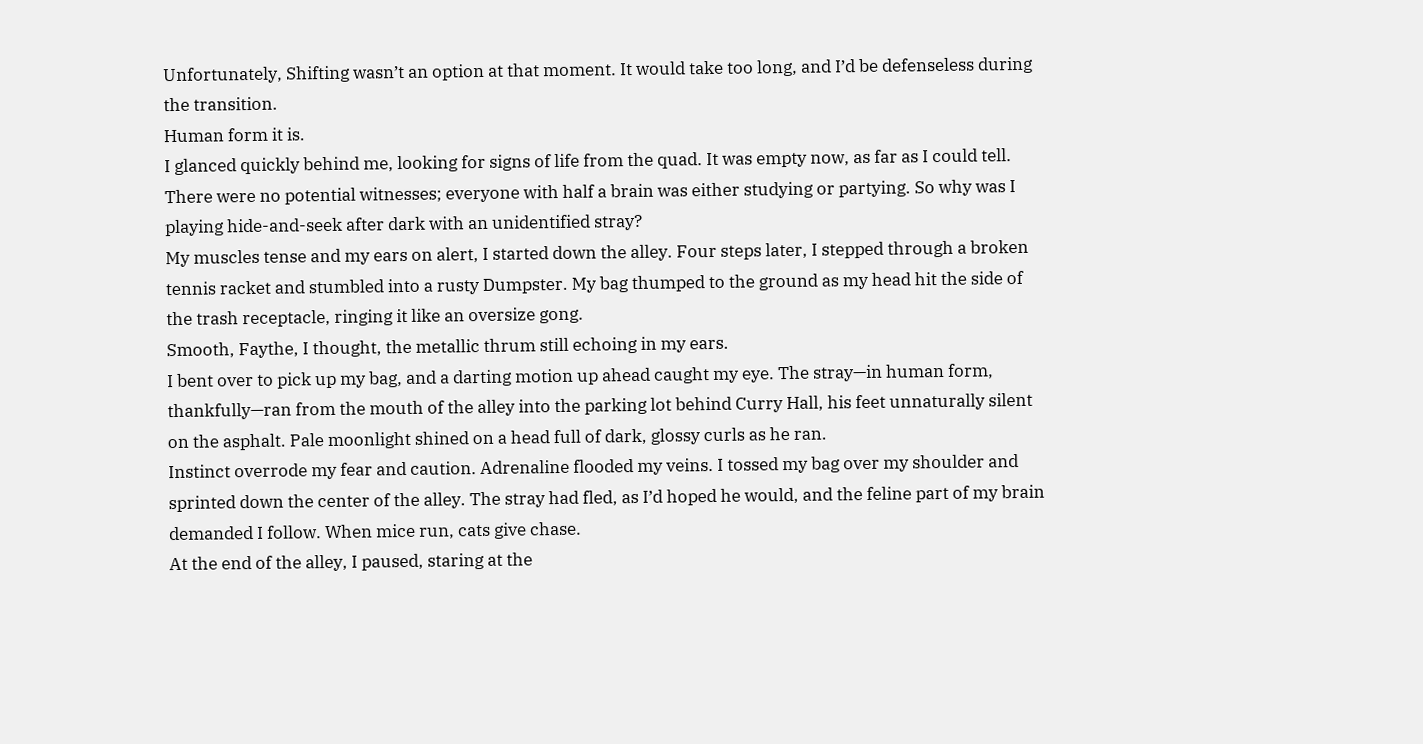Unfortunately, Shifting wasn’t an option at that moment. It would take too long, and I’d be defenseless during the transition.
Human form it is.
I glanced quickly behind me, looking for signs of life from the quad. It was empty now, as far as I could tell. There were no potential witnesses; everyone with half a brain was either studying or partying. So why was I playing hide-and-seek after dark with an unidentified stray?
My muscles tense and my ears on alert, I started down the alley. Four steps later, I stepped through a broken tennis racket and stumbled into a rusty Dumpster. My bag thumped to the ground as my head hit the side of the trash receptacle, ringing it like an oversize gong.
Smooth, Faythe, I thought, the metallic thrum still echoing in my ears.
I bent over to pick up my bag, and a darting motion up ahead caught my eye. The stray—in human form, thankfully—ran from the mouth of the alley into the parking lot behind Curry Hall, his feet unnaturally silent on the asphalt. Pale moonlight shined on a head full of dark, glossy curls as he ran.
Instinct overrode my fear and caution. Adrenaline flooded my veins. I tossed my bag over my shoulder and sprinted down the center of the alley. The stray had fled, as I’d hoped he would, and the feline part of my brain demanded I follow. When mice run, cats give chase.
At the end of the alley, I paused, staring at the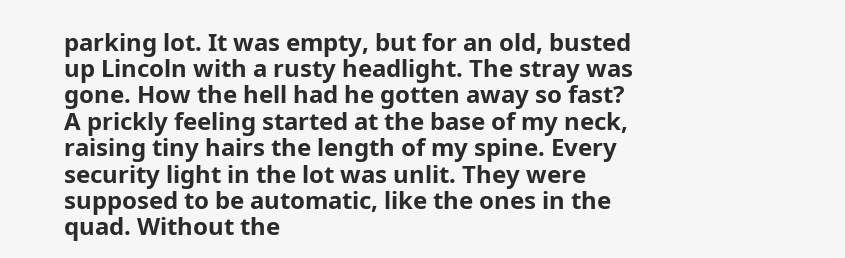parking lot. It was empty, but for an old, busted up Lincoln with a rusty headlight. The stray was gone. How the hell had he gotten away so fast?
A prickly feeling started at the base of my neck, raising tiny hairs the length of my spine. Every security light in the lot was unlit. They were supposed to be automatic, like the ones in the quad. Without the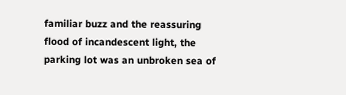familiar buzz and the reassuring flood of incandescent light, the parking lot was an unbroken sea of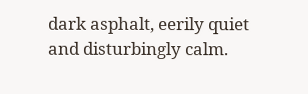dark asphalt, eerily quiet and disturbingly calm.